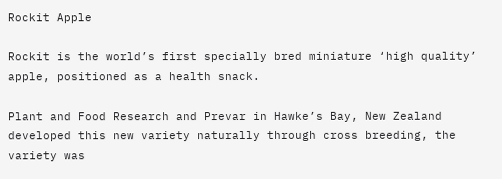Rockit Apple

Rockit is the world’s first specially bred miniature ‘high quality’ apple, positioned as a health snack.

Plant and Food Research and Prevar in Hawke’s Bay, New Zealand developed this new variety naturally through cross breeding, the variety was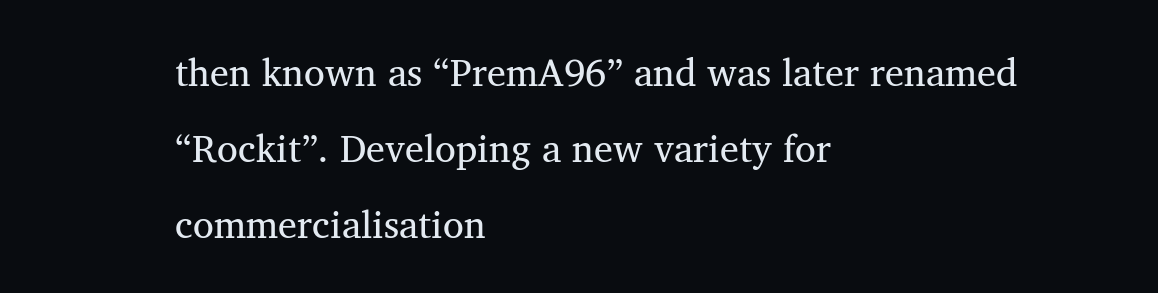then known as “PremA96” and was later renamed “Rockit”. Developing a new variety for commercialisation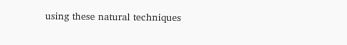using these natural techniques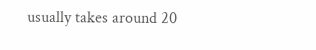usually takes around 20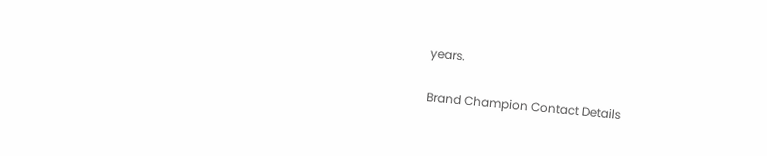years.

Brand Champion Contact Details